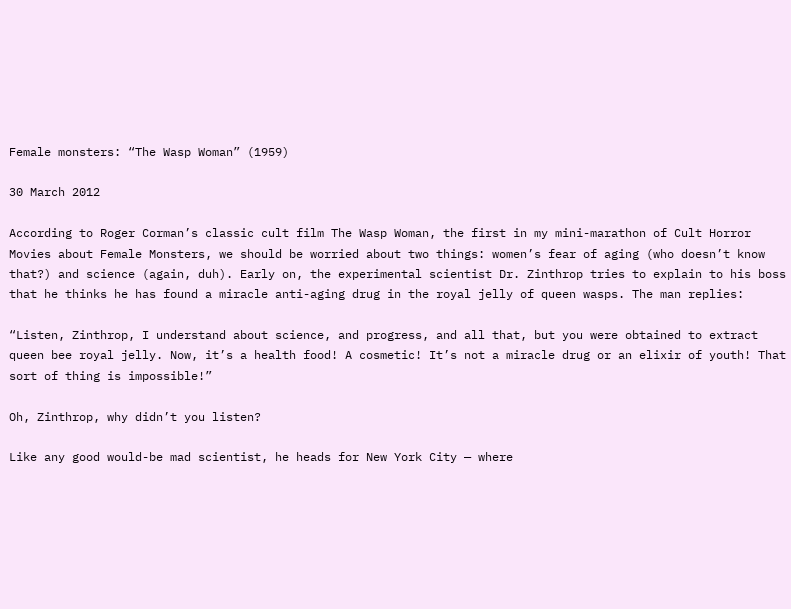Female monsters: “The Wasp Woman” (1959)

30 March 2012

According to Roger Corman’s classic cult film The Wasp Woman, the first in my mini-marathon of Cult Horror Movies about Female Monsters, we should be worried about two things: women’s fear of aging (who doesn’t know that?) and science (again, duh). Early on, the experimental scientist Dr. Zinthrop tries to explain to his boss that he thinks he has found a miracle anti-aging drug in the royal jelly of queen wasps. The man replies:

“Listen, Zinthrop, I understand about science, and progress, and all that, but you were obtained to extract queen bee royal jelly. Now, it’s a health food! A cosmetic! It’s not a miracle drug or an elixir of youth! That sort of thing is impossible!”

Oh, Zinthrop, why didn’t you listen?

Like any good would-be mad scientist, he heads for New York City — where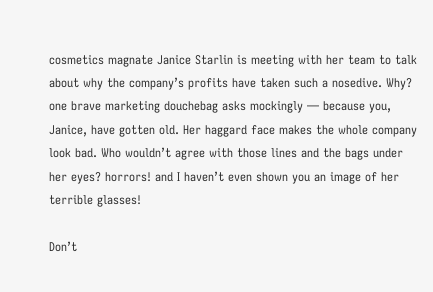cosmetics magnate Janice Starlin is meeting with her team to talk about why the company’s profits have taken such a nosedive. Why? one brave marketing douchebag asks mockingly — because you, Janice, have gotten old. Her haggard face makes the whole company look bad. Who wouldn’t agree with those lines and the bags under her eyes? horrors! and I haven’t even shown you an image of her terrible glasses!

Don’t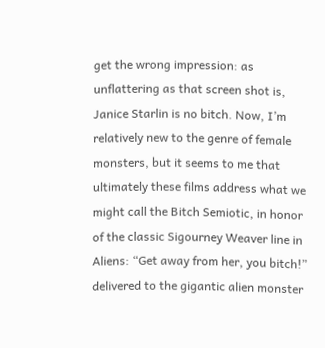get the wrong impression: as unflattering as that screen shot is, Janice Starlin is no bitch. Now, I’m relatively new to the genre of female monsters, but it seems to me that ultimately these films address what we might call the Bitch Semiotic, in honor of the classic Sigourney Weaver line in Aliens: “Get away from her, you bitch!” delivered to the gigantic alien monster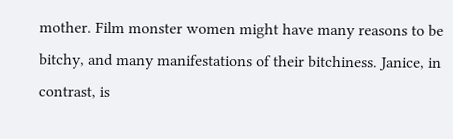mother. Film monster women might have many reasons to be bitchy, and many manifestations of their bitchiness. Janice, in contrast, is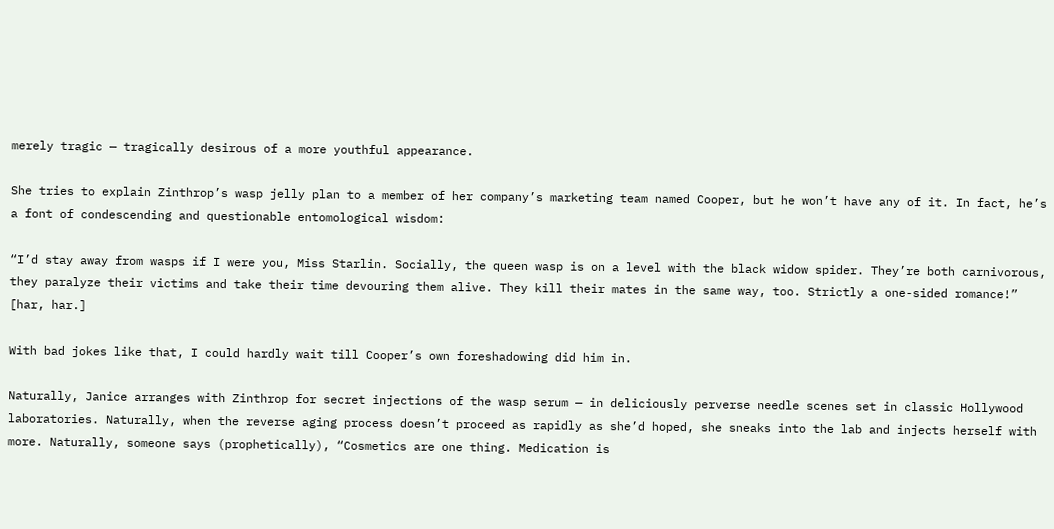merely tragic — tragically desirous of a more youthful appearance.

She tries to explain Zinthrop’s wasp jelly plan to a member of her company’s marketing team named Cooper, but he won’t have any of it. In fact, he’s a font of condescending and questionable entomological wisdom:

“I’d stay away from wasps if I were you, Miss Starlin. Socially, the queen wasp is on a level with the black widow spider. They’re both carnivorous, they paralyze their victims and take their time devouring them alive. They kill their mates in the same way, too. Strictly a one-sided romance!” [har, har.]

With bad jokes like that, I could hardly wait till Cooper’s own foreshadowing did him in.

Naturally, Janice arranges with Zinthrop for secret injections of the wasp serum — in deliciously perverse needle scenes set in classic Hollywood laboratories. Naturally, when the reverse aging process doesn’t proceed as rapidly as she’d hoped, she sneaks into the lab and injects herself with more. Naturally, someone says (prophetically), “Cosmetics are one thing. Medication is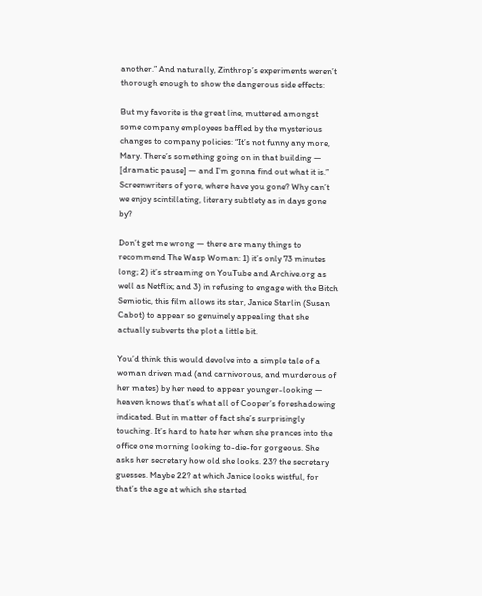another.” And naturally, Zinthrop’s experiments weren’t thorough enough to show the dangerous side effects:

But my favorite is the great line, muttered amongst some company employees baffled by the mysterious changes to company policies: “It’s not funny any more, Mary. There’s something going on in that building — [dramatic pause] — and I’m gonna find out what it is.” Screenwriters of yore, where have you gone? Why can’t we enjoy scintillating, literary subtlety as in days gone by?

Don’t get me wrong — there are many things to recommend The Wasp Woman: 1) it’s only 73 minutes long; 2) it’s streaming on YouTube and Archive.org as well as Netflix; and 3) in refusing to engage with the Bitch Semiotic, this film allows its star, Janice Starlin (Susan Cabot) to appear so genuinely appealing that she actually subverts the plot a little bit.

You’d think this would devolve into a simple tale of a woman driven mad (and carnivorous, and murderous of her mates) by her need to appear younger-looking — heaven knows that’s what all of Cooper’s foreshadowing indicated. But in matter of fact she’s surprisingly touching. It’s hard to hate her when she prances into the office one morning looking to-die-for gorgeous. She asks her secretary how old she looks. 23? the secretary guesses. Maybe 22? at which Janice looks wistful, for that’s the age at which she started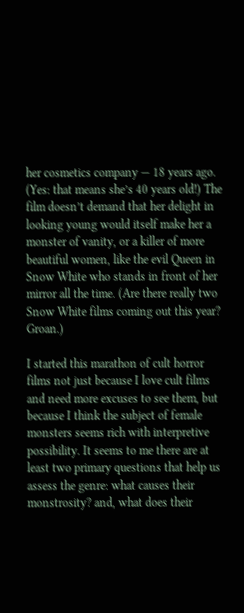her cosmetics company — 18 years ago. (Yes: that means she’s 40 years old!) The film doesn’t demand that her delight in looking young would itself make her a monster of vanity, or a killer of more beautiful women, like the evil Queen in Snow White who stands in front of her mirror all the time. (Are there really two Snow White films coming out this year? Groan.)

I started this marathon of cult horror films not just because I love cult films and need more excuses to see them, but because I think the subject of female monsters seems rich with interpretive possibility. It seems to me there are at least two primary questions that help us assess the genre: what causes their monstrosity? and, what does their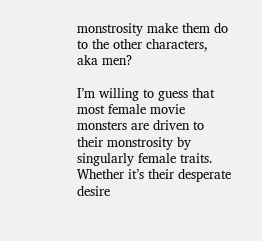monstrosity make them do to the other characters, aka men?

I’m willing to guess that most female movie monsters are driven to their monstrosity by singularly female traits. Whether it’s their desperate desire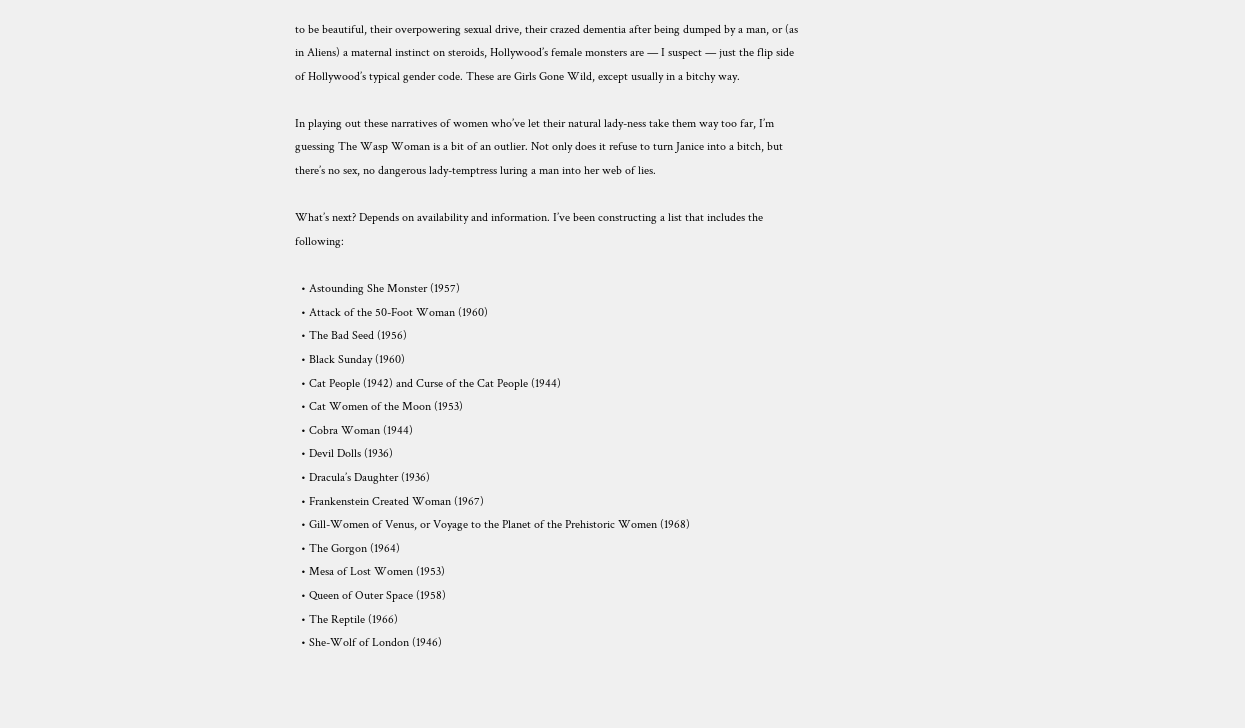to be beautiful, their overpowering sexual drive, their crazed dementia after being dumped by a man, or (as in Aliens) a maternal instinct on steroids, Hollywood’s female monsters are — I suspect — just the flip side of Hollywood’s typical gender code. These are Girls Gone Wild, except usually in a bitchy way.

In playing out these narratives of women who’ve let their natural lady-ness take them way too far, I’m guessing The Wasp Woman is a bit of an outlier. Not only does it refuse to turn Janice into a bitch, but there’s no sex, no dangerous lady-temptress luring a man into her web of lies.

What’s next? Depends on availability and information. I’ve been constructing a list that includes the following:

  • Astounding She Monster (1957)
  • Attack of the 50-Foot Woman (1960)
  • The Bad Seed (1956)
  • Black Sunday (1960)
  • Cat People (1942) and Curse of the Cat People (1944)
  • Cat Women of the Moon (1953)
  • Cobra Woman (1944)
  • Devil Dolls (1936)
  • Dracula’s Daughter (1936)
  • Frankenstein Created Woman (1967)
  • Gill-Women of Venus, or Voyage to the Planet of the Prehistoric Women (1968)
  • The Gorgon (1964)
  • Mesa of Lost Women (1953)
  • Queen of Outer Space (1958)
  • The Reptile (1966)
  • She-Wolf of London (1946)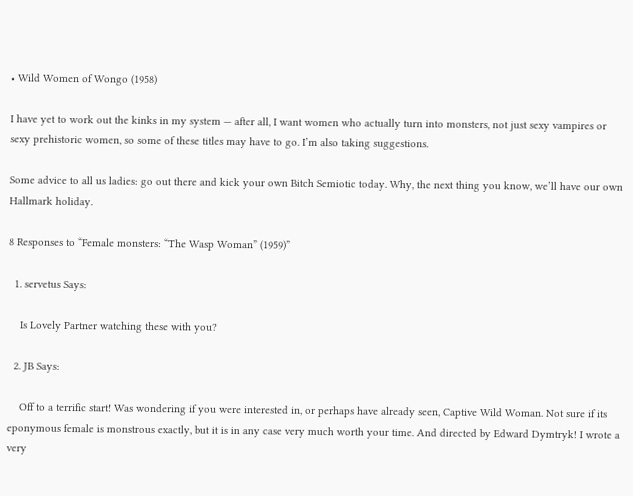• Wild Women of Wongo (1958)

I have yet to work out the kinks in my system — after all, I want women who actually turn into monsters, not just sexy vampires or sexy prehistoric women, so some of these titles may have to go. I’m also taking suggestions.

Some advice to all us ladies: go out there and kick your own Bitch Semiotic today. Why, the next thing you know, we’ll have our own Hallmark holiday.

8 Responses to “Female monsters: “The Wasp Woman” (1959)”

  1. servetus Says:

    Is Lovely Partner watching these with you?

  2. JB Says:

    Off to a terrific start! Was wondering if you were interested in, or perhaps have already seen, Captive Wild Woman. Not sure if its eponymous female is monstrous exactly, but it is in any case very much worth your time. And directed by Edward Dymtryk! I wrote a very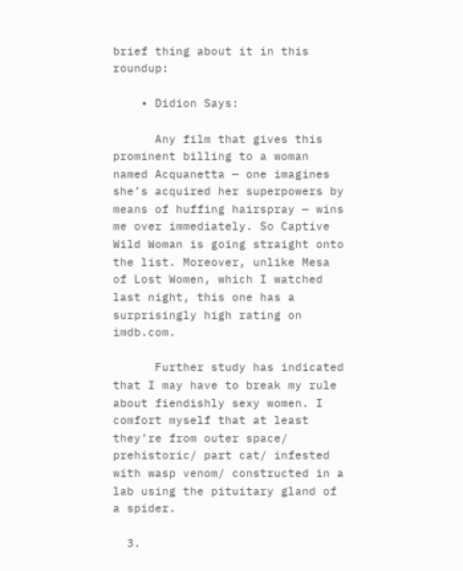brief thing about it in this roundup:

    • Didion Says:

      Any film that gives this prominent billing to a woman named Acquanetta — one imagines she’s acquired her superpowers by means of huffing hairspray — wins me over immediately. So Captive Wild Woman is going straight onto the list. Moreover, unlike Mesa of Lost Women, which I watched last night, this one has a surprisingly high rating on imdb.com.

      Further study has indicated that I may have to break my rule about fiendishly sexy women. I comfort myself that at least they’re from outer space/ prehistoric/ part cat/ infested with wasp venom/ constructed in a lab using the pituitary gland of a spider.

  3.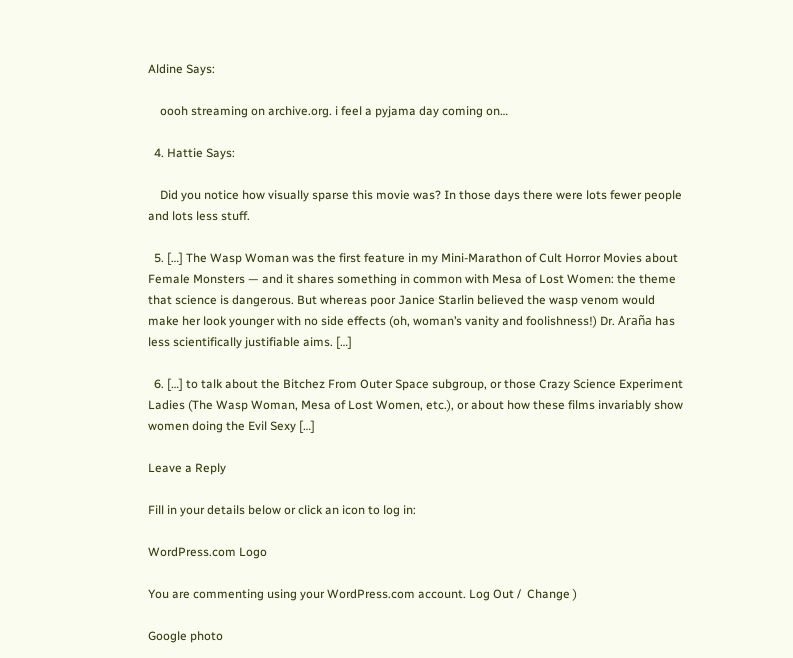Aldine Says:

    oooh streaming on archive.org. i feel a pyjama day coming on…

  4. Hattie Says:

    Did you notice how visually sparse this movie was? In those days there were lots fewer people and lots less stuff.

  5. […] The Wasp Woman was the first feature in my Mini-Marathon of Cult Horror Movies about Female Monsters — and it shares something in common with Mesa of Lost Women: the theme that science is dangerous. But whereas poor Janice Starlin believed the wasp venom would make her look younger with no side effects (oh, woman’s vanity and foolishness!) Dr. Araña has less scientifically justifiable aims. […]

  6. […] to talk about the Bitchez From Outer Space subgroup, or those Crazy Science Experiment Ladies (The Wasp Woman, Mesa of Lost Women, etc.), or about how these films invariably show women doing the Evil Sexy […]

Leave a Reply

Fill in your details below or click an icon to log in:

WordPress.com Logo

You are commenting using your WordPress.com account. Log Out /  Change )

Google photo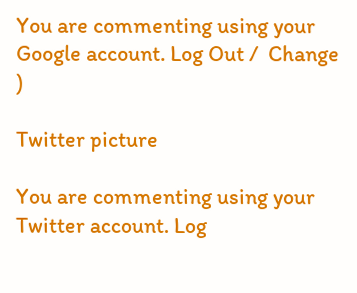You are commenting using your Google account. Log Out /  Change )

Twitter picture

You are commenting using your Twitter account. Log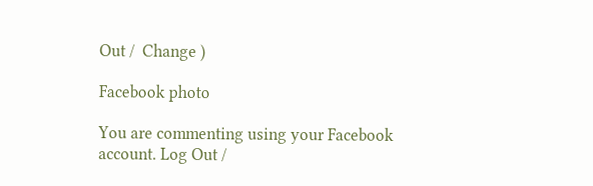Out /  Change )

Facebook photo

You are commenting using your Facebook account. Log Out /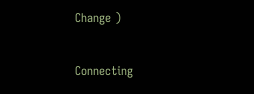Change )

Connecting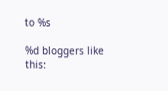to %s

%d bloggers like this: